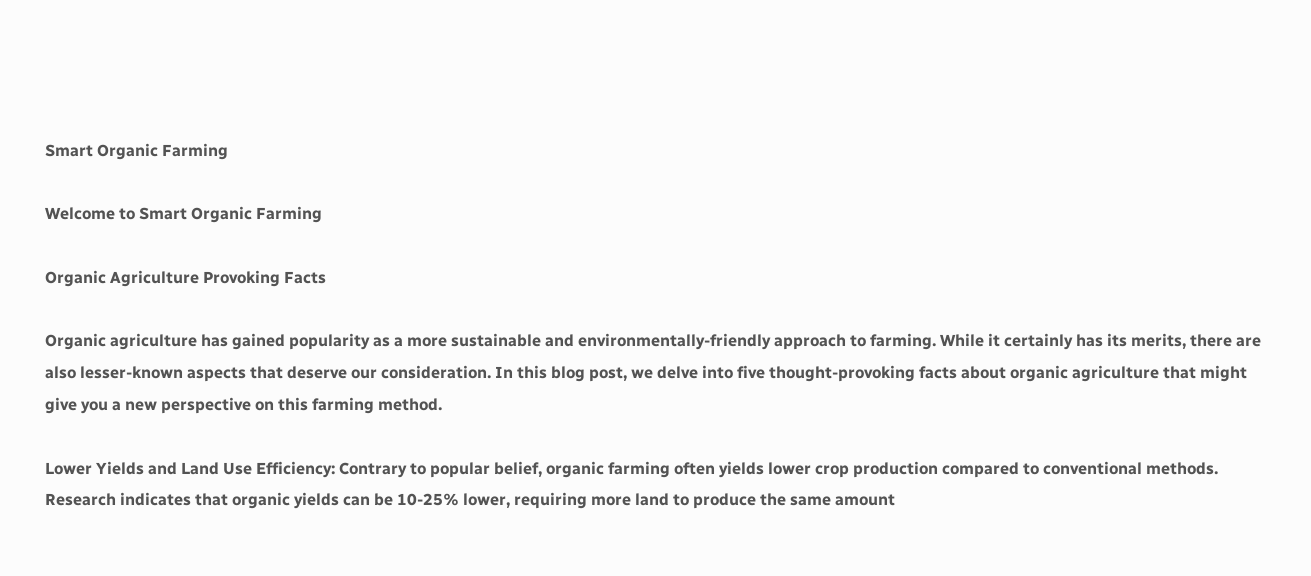Smart Organic Farming

Welcome to Smart Organic Farming

Organic Agriculture Provoking Facts

Organic agriculture has gained popularity as a more sustainable and environmentally-friendly approach to farming. While it certainly has its merits, there are also lesser-known aspects that deserve our consideration. In this blog post, we delve into five thought-provoking facts about organic agriculture that might give you a new perspective on this farming method.

Lower Yields and Land Use Efficiency: Contrary to popular belief, organic farming often yields lower crop production compared to conventional methods. Research indicates that organic yields can be 10-25% lower, requiring more land to produce the same amount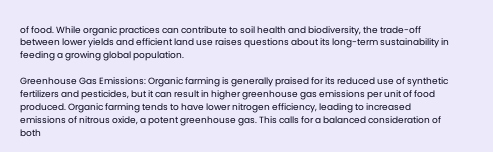of food. While organic practices can contribute to soil health and biodiversity, the trade-off between lower yields and efficient land use raises questions about its long-term sustainability in feeding a growing global population.

Greenhouse Gas Emissions: Organic farming is generally praised for its reduced use of synthetic fertilizers and pesticides, but it can result in higher greenhouse gas emissions per unit of food produced. Organic farming tends to have lower nitrogen efficiency, leading to increased emissions of nitrous oxide, a potent greenhouse gas. This calls for a balanced consideration of both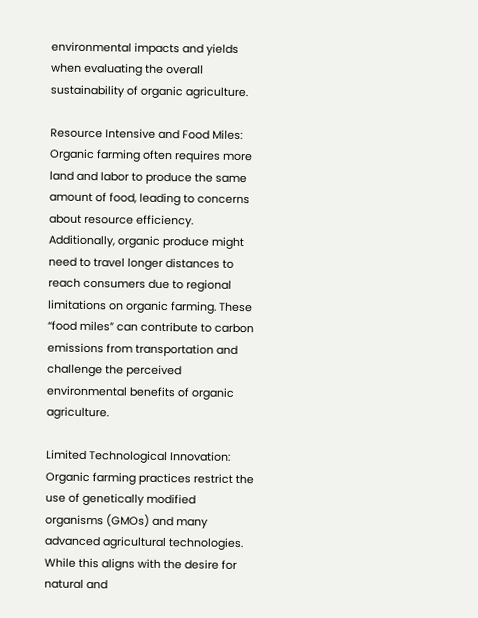environmental impacts and yields when evaluating the overall sustainability of organic agriculture.

Resource Intensive and Food Miles: Organic farming often requires more land and labor to produce the same amount of food, leading to concerns about resource efficiency. Additionally, organic produce might need to travel longer distances to reach consumers due to regional limitations on organic farming. These “food miles” can contribute to carbon emissions from transportation and challenge the perceived environmental benefits of organic agriculture.

Limited Technological Innovation: Organic farming practices restrict the use of genetically modified organisms (GMOs) and many advanced agricultural technologies. While this aligns with the desire for natural and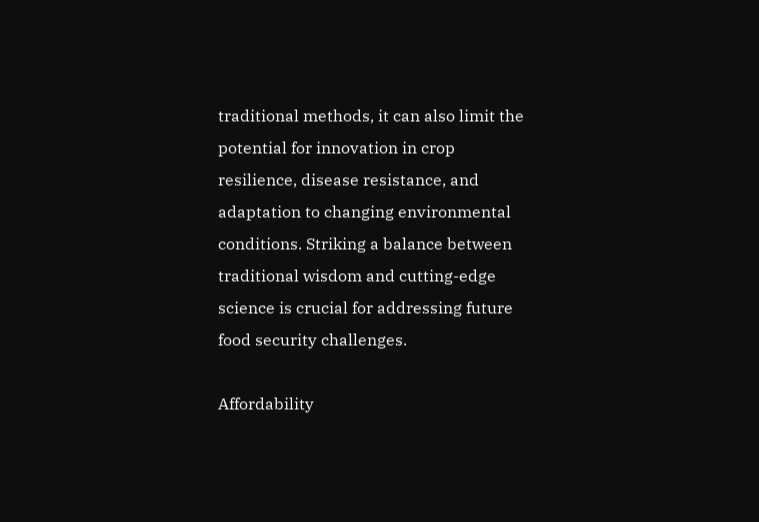traditional methods, it can also limit the potential for innovation in crop resilience, disease resistance, and adaptation to changing environmental conditions. Striking a balance between traditional wisdom and cutting-edge science is crucial for addressing future food security challenges.

Affordability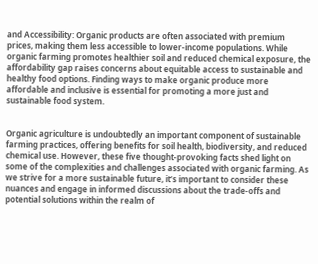and Accessibility: Organic products are often associated with premium prices, making them less accessible to lower-income populations. While organic farming promotes healthier soil and reduced chemical exposure, the affordability gap raises concerns about equitable access to sustainable and healthy food options. Finding ways to make organic produce more affordable and inclusive is essential for promoting a more just and sustainable food system.


Organic agriculture is undoubtedly an important component of sustainable farming practices, offering benefits for soil health, biodiversity, and reduced chemical use. However, these five thought-provoking facts shed light on some of the complexities and challenges associated with organic farming. As we strive for a more sustainable future, it’s important to consider these nuances and engage in informed discussions about the trade-offs and potential solutions within the realm of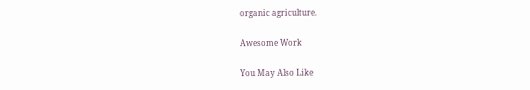organic agriculture.

Awesome Work

You May Also Like